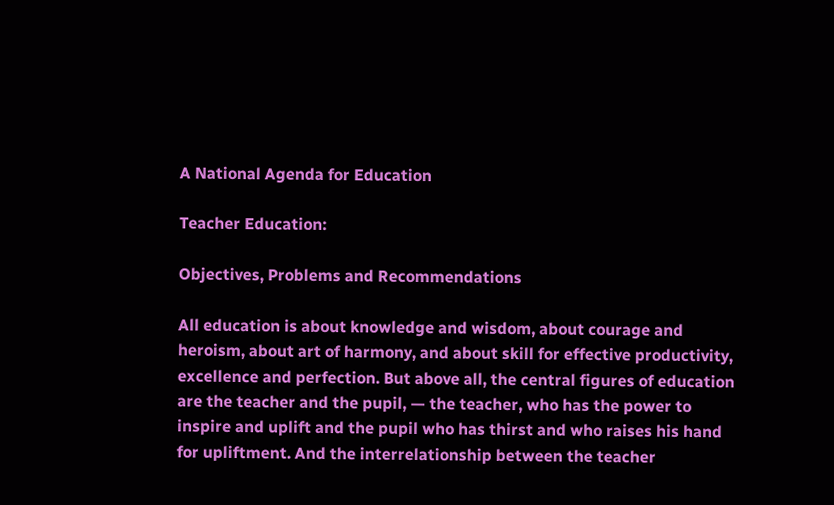A National Agenda for Education

Teacher Education:

Objectives, Problems and Recommendations

All education is about knowledge and wisdom, about courage and heroism, about art of harmony, and about skill for effective productivity, excellence and perfection. But above all, the central figures of education are the teacher and the pupil, — the teacher, who has the power to inspire and uplift and the pupil who has thirst and who raises his hand for upliftment. And the interrelationship between the teacher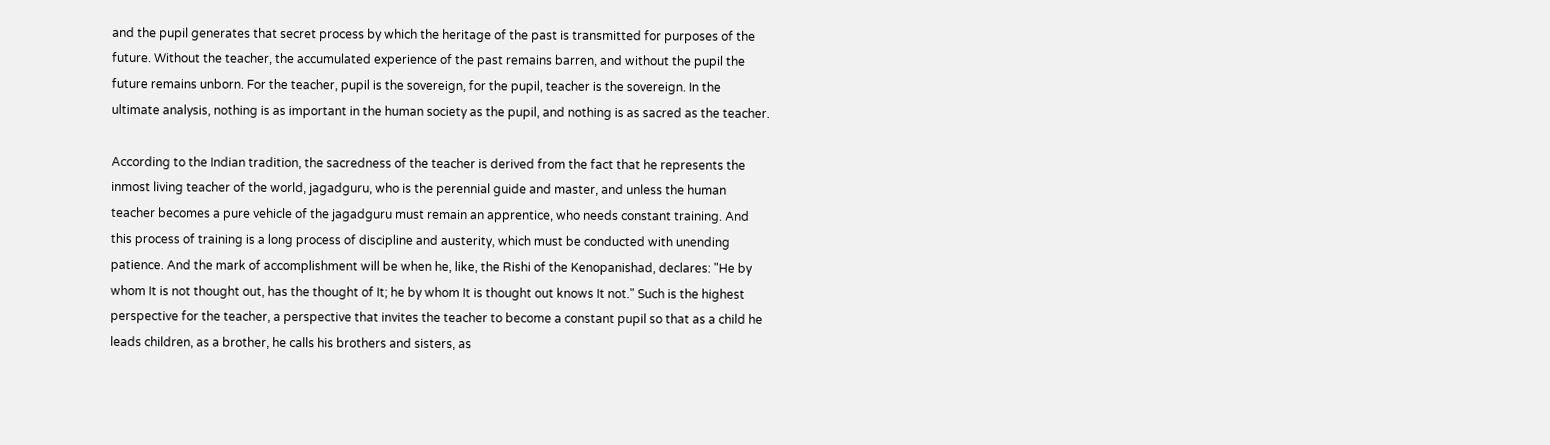and the pupil generates that secret process by which the heritage of the past is transmitted for purposes of the future. Without the teacher, the accumulated experience of the past remains barren, and without the pupil the future remains unborn. For the teacher, pupil is the sovereign, for the pupil, teacher is the sovereign. In the ultimate analysis, nothing is as important in the human society as the pupil, and nothing is as sacred as the teacher.

According to the Indian tradition, the sacredness of the teacher is derived from the fact that he represents the inmost living teacher of the world, jagadguru, who is the perennial guide and master, and unless the human teacher becomes a pure vehicle of the jagadguru must remain an apprentice, who needs constant training. And this process of training is a long process of discipline and austerity, which must be conducted with unending patience. And the mark of accomplishment will be when he, like, the Rishi of the Kenopanishad, declares: "He by whom It is not thought out, has the thought of It; he by whom It is thought out knows It not." Such is the highest perspective for the teacher, a perspective that invites the teacher to become a constant pupil so that as a child he leads children, as a brother, he calls his brothers and sisters, as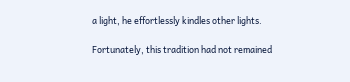a light, he effortlessly kindles other lights.

Fortunately, this tradition had not remained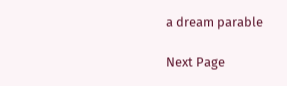a dream parable

Next Page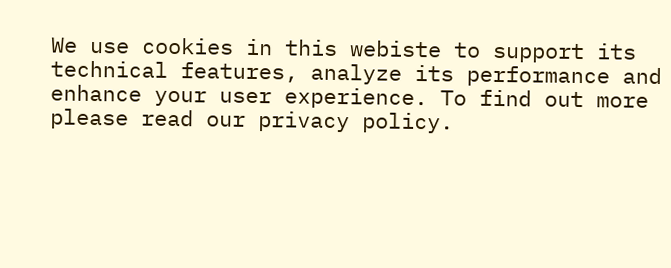We use cookies in this webiste to support its technical features, analyze its performance and enhance your user experience. To find out more please read our privacy policy.